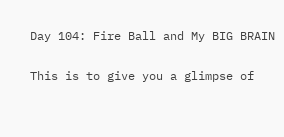Day 104: Fire Ball and My BIG BRAIN

This is to give you a glimpse of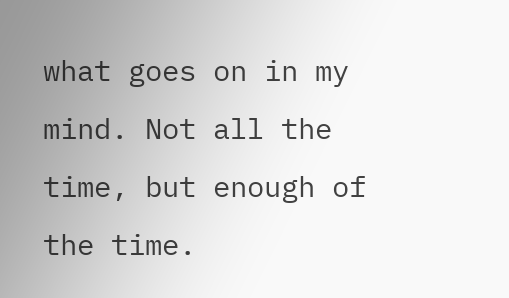what goes on in my mind. Not all the time, but enough of the time.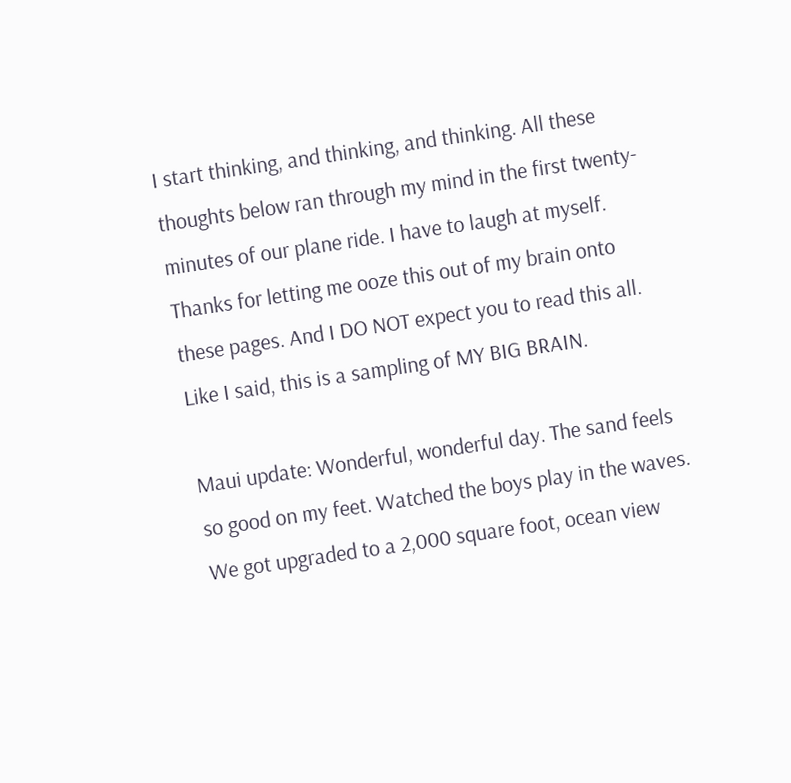I start thinking, and thinking, and thinking. All these thoughts below ran through my mind in the first twenty-minutes of our plane ride. I have to laugh at myself. Thanks for letting me ooze this out of my brain onto these pages. And I DO NOT expect you to read this all. Like I said, this is a sampling of MY BIG BRAIN.

Maui update: Wonderful, wonderful day. The sand feels so good on my feet. Watched the boys play in the waves. We got upgraded to a 2,000 square foot, ocean view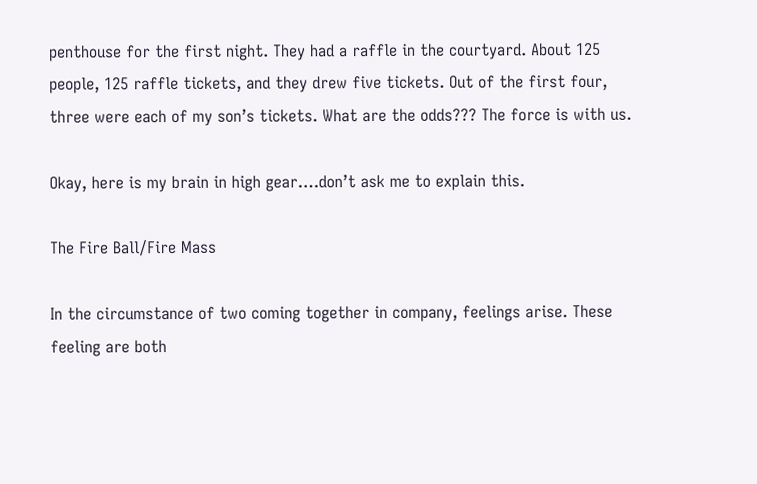penthouse for the first night. They had a raffle in the courtyard. About 125 people, 125 raffle tickets, and they drew five tickets. Out of the first four, three were each of my son’s tickets. What are the odds??? The force is with us.

Okay, here is my brain in high gear….don’t ask me to explain this.

The Fire Ball/Fire Mass

In the circumstance of two coming together in company, feelings arise. These feeling are both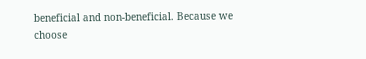beneficial and non-beneficial. Because we choose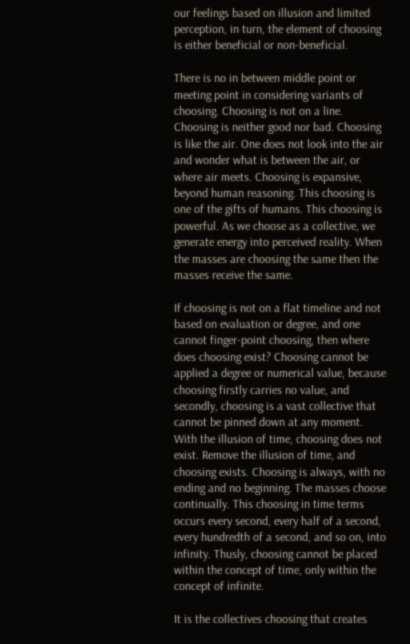our feelings based on illusion and limited perception, in turn, the element of choosing is either beneficial or non-beneficial.

There is no in between middle point or meeting point in considering variants of choosing. Choosing is not on a line. Choosing is neither good nor bad. Choosing is like the air. One does not look into the air and wonder what is between the air, or where air meets. Choosing is expansive, beyond human reasoning. This choosing is one of the gifts of humans. This choosing is powerful. As we choose as a collective, we generate energy into perceived reality. When the masses are choosing the same then the masses receive the same.

If choosing is not on a flat timeline and not based on evaluation or degree, and one cannot finger-point choosing, then where does choosing exist? Choosing cannot be applied a degree or numerical value, because choosing firstly carries no value, and secondly, choosing is a vast collective that cannot be pinned down at any moment. With the illusion of time, choosing does not exist. Remove the illusion of time, and choosing exists. Choosing is always, with no ending and no beginning. The masses choose continually. This choosing in time terms occurs every second, every half of a second, every hundredth of a second, and so on, into infinity. Thusly, choosing cannot be placed within the concept of time, only within the concept of infinite.

It is the collectives choosing that creates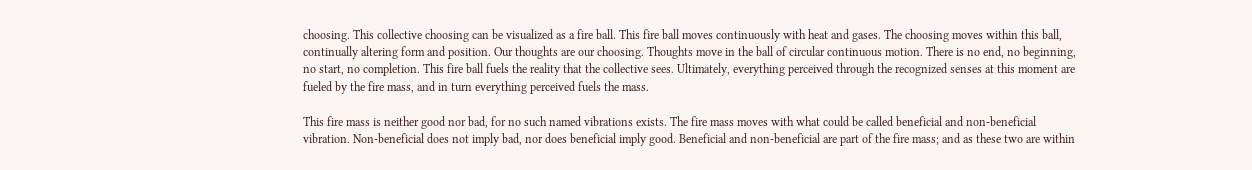choosing. This collective choosing can be visualized as a fire ball. This fire ball moves continuously with heat and gases. The choosing moves within this ball, continually altering form and position. Our thoughts are our choosing. Thoughts move in the ball of circular continuous motion. There is no end, no beginning, no start, no completion. This fire ball fuels the reality that the collective sees. Ultimately, everything perceived through the recognized senses at this moment are fueled by the fire mass, and in turn everything perceived fuels the mass.

This fire mass is neither good nor bad, for no such named vibrations exists. The fire mass moves with what could be called beneficial and non-beneficial vibration. Non-beneficial does not imply bad, nor does beneficial imply good. Beneficial and non-beneficial are part of the fire mass; and as these two are within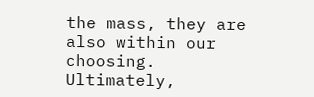the mass, they are also within our choosing. Ultimately,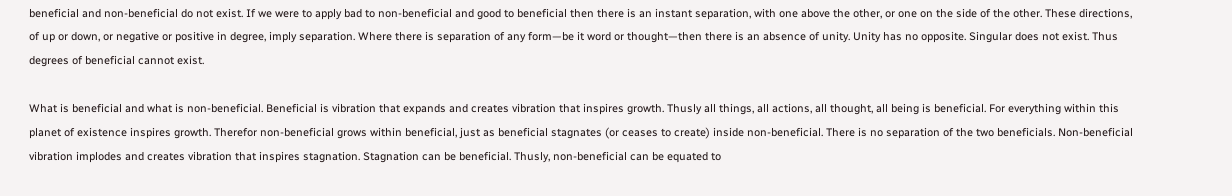beneficial and non-beneficial do not exist. If we were to apply bad to non-beneficial and good to beneficial then there is an instant separation, with one above the other, or one on the side of the other. These directions, of up or down, or negative or positive in degree, imply separation. Where there is separation of any form—be it word or thought—then there is an absence of unity. Unity has no opposite. Singular does not exist. Thus degrees of beneficial cannot exist.

What is beneficial and what is non-beneficial. Beneficial is vibration that expands and creates vibration that inspires growth. Thusly all things, all actions, all thought, all being is beneficial. For everything within this planet of existence inspires growth. Therefor non-beneficial grows within beneficial, just as beneficial stagnates (or ceases to create) inside non-beneficial. There is no separation of the two beneficials. Non-beneficial vibration implodes and creates vibration that inspires stagnation. Stagnation can be beneficial. Thusly, non-beneficial can be equated to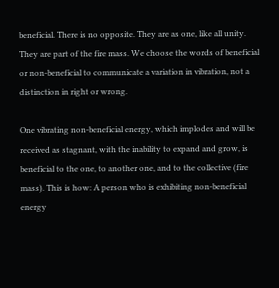beneficial. There is no opposite. They are as one, like all unity. They are part of the fire mass. We choose the words of beneficial or non-beneficial to communicate a variation in vibration, not a distinction in right or wrong.

One vibrating non-beneficial energy, which implodes and will be received as stagnant, with the inability to expand and grow, is beneficial to the one, to another one, and to the collective (fire mass). This is how: A person who is exhibiting non-beneficial energy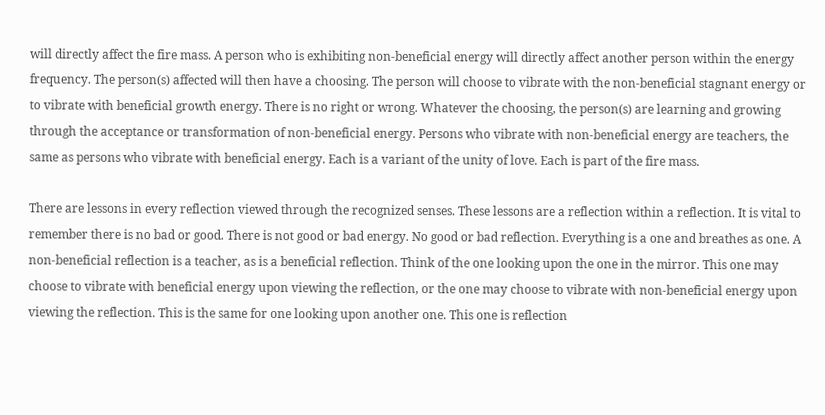will directly affect the fire mass. A person who is exhibiting non-beneficial energy will directly affect another person within the energy frequency. The person(s) affected will then have a choosing. The person will choose to vibrate with the non-beneficial stagnant energy or to vibrate with beneficial growth energy. There is no right or wrong. Whatever the choosing, the person(s) are learning and growing through the acceptance or transformation of non-beneficial energy. Persons who vibrate with non-beneficial energy are teachers, the same as persons who vibrate with beneficial energy. Each is a variant of the unity of love. Each is part of the fire mass.

There are lessons in every reflection viewed through the recognized senses. These lessons are a reflection within a reflection. It is vital to remember there is no bad or good. There is not good or bad energy. No good or bad reflection. Everything is a one and breathes as one. A non-beneficial reflection is a teacher, as is a beneficial reflection. Think of the one looking upon the one in the mirror. This one may choose to vibrate with beneficial energy upon viewing the reflection, or the one may choose to vibrate with non-beneficial energy upon viewing the reflection. This is the same for one looking upon another one. This one is reflection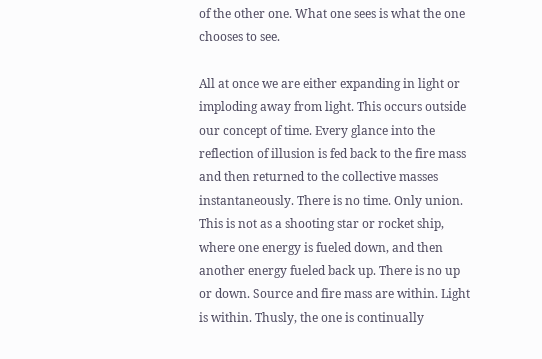of the other one. What one sees is what the one chooses to see.

All at once we are either expanding in light or imploding away from light. This occurs outside our concept of time. Every glance into the reflection of illusion is fed back to the fire mass and then returned to the collective masses instantaneously. There is no time. Only union. This is not as a shooting star or rocket ship, where one energy is fueled down, and then another energy fueled back up. There is no up or down. Source and fire mass are within. Light is within. Thusly, the one is continually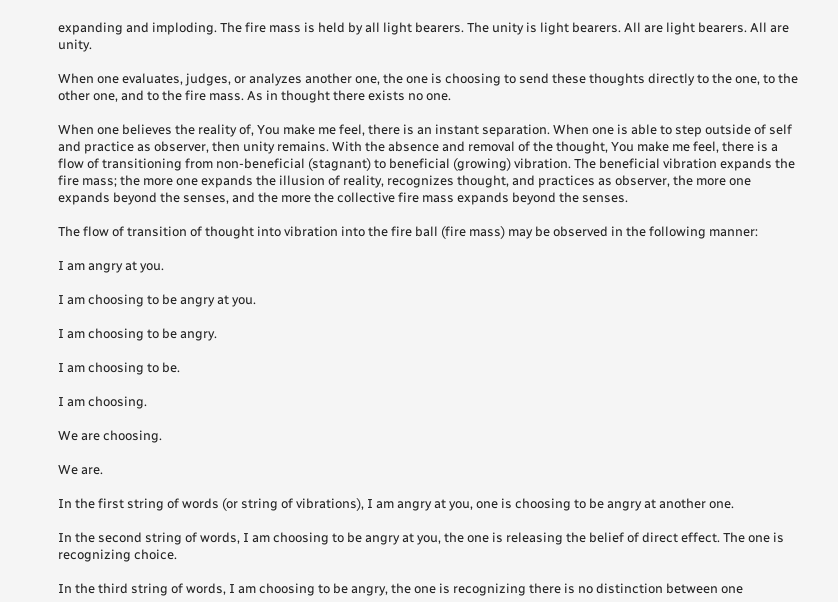expanding and imploding. The fire mass is held by all light bearers. The unity is light bearers. All are light bearers. All are unity.

When one evaluates, judges, or analyzes another one, the one is choosing to send these thoughts directly to the one, to the other one, and to the fire mass. As in thought there exists no one.

When one believes the reality of, You make me feel, there is an instant separation. When one is able to step outside of self and practice as observer, then unity remains. With the absence and removal of the thought, You make me feel, there is a flow of transitioning from non-beneficial (stagnant) to beneficial (growing) vibration. The beneficial vibration expands the fire mass; the more one expands the illusion of reality, recognizes thought, and practices as observer, the more one expands beyond the senses, and the more the collective fire mass expands beyond the senses.

The flow of transition of thought into vibration into the fire ball (fire mass) may be observed in the following manner:

I am angry at you.

I am choosing to be angry at you.

I am choosing to be angry.

I am choosing to be.

I am choosing.

We are choosing.

We are.

In the first string of words (or string of vibrations), I am angry at you, one is choosing to be angry at another one.

In the second string of words, I am choosing to be angry at you, the one is releasing the belief of direct effect. The one is recognizing choice.

In the third string of words, I am choosing to be angry, the one is recognizing there is no distinction between one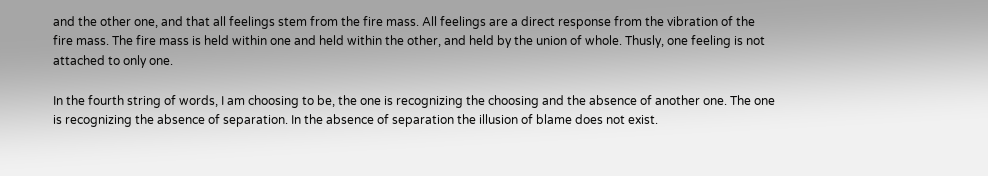and the other one, and that all feelings stem from the fire mass. All feelings are a direct response from the vibration of the fire mass. The fire mass is held within one and held within the other, and held by the union of whole. Thusly, one feeling is not attached to only one.

In the fourth string of words, I am choosing to be, the one is recognizing the choosing and the absence of another one. The one is recognizing the absence of separation. In the absence of separation the illusion of blame does not exist.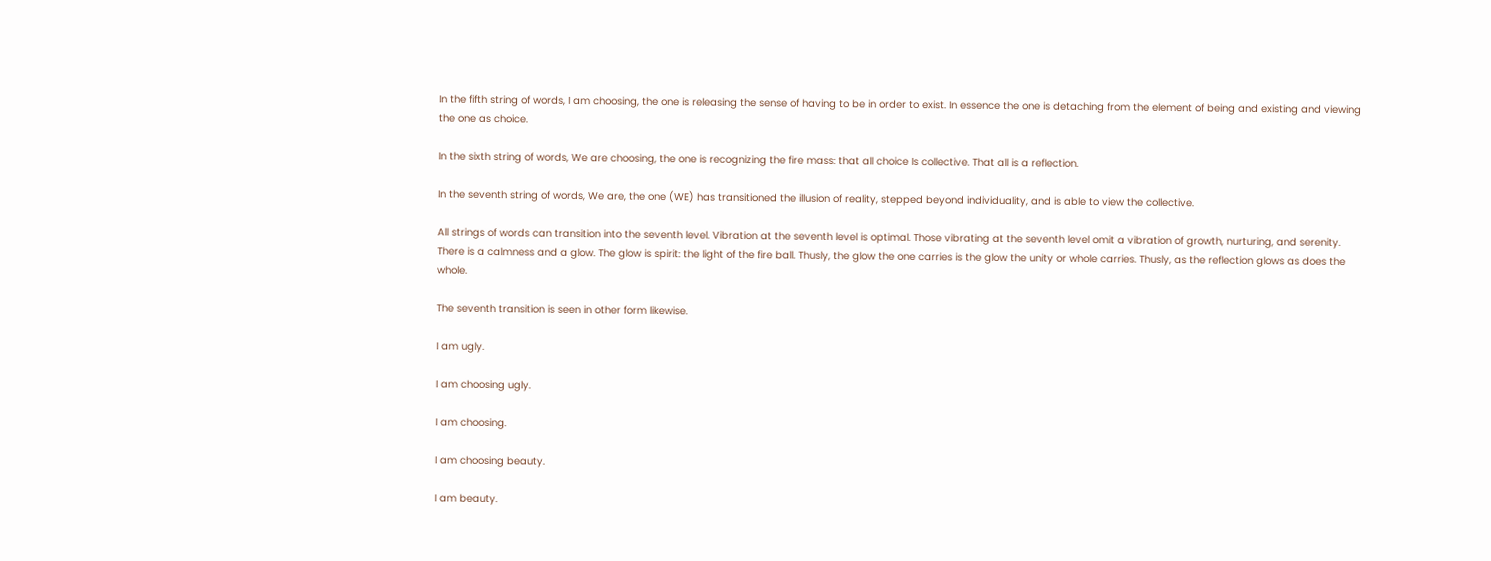In the fifth string of words, I am choosing, the one is releasing the sense of having to be in order to exist. In essence the one is detaching from the element of being and existing and viewing the one as choice.

In the sixth string of words, We are choosing, the one is recognizing the fire mass: that all choice Is collective. That all is a reflection.

In the seventh string of words, We are, the one (WE) has transitioned the illusion of reality, stepped beyond individuality, and is able to view the collective.

All strings of words can transition into the seventh level. Vibration at the seventh level is optimal. Those vibrating at the seventh level omit a vibration of growth, nurturing, and serenity. There is a calmness and a glow. The glow is spirit: the light of the fire ball. Thusly, the glow the one carries is the glow the unity or whole carries. Thusly, as the reflection glows as does the whole.

The seventh transition is seen in other form likewise.

I am ugly.

I am choosing ugly.

I am choosing.

I am choosing beauty.

I am beauty.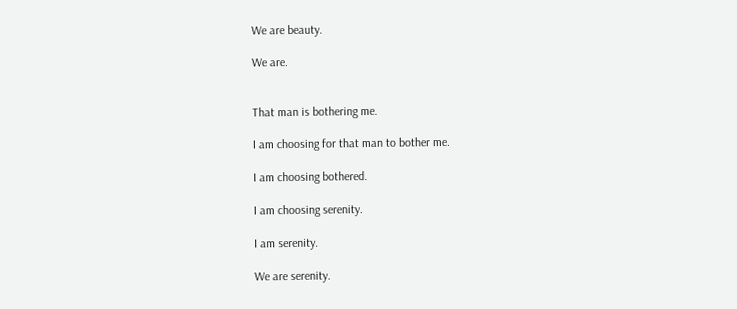We are beauty.

We are.


That man is bothering me.

I am choosing for that man to bother me.

I am choosing bothered.

I am choosing serenity.

I am serenity.

We are serenity.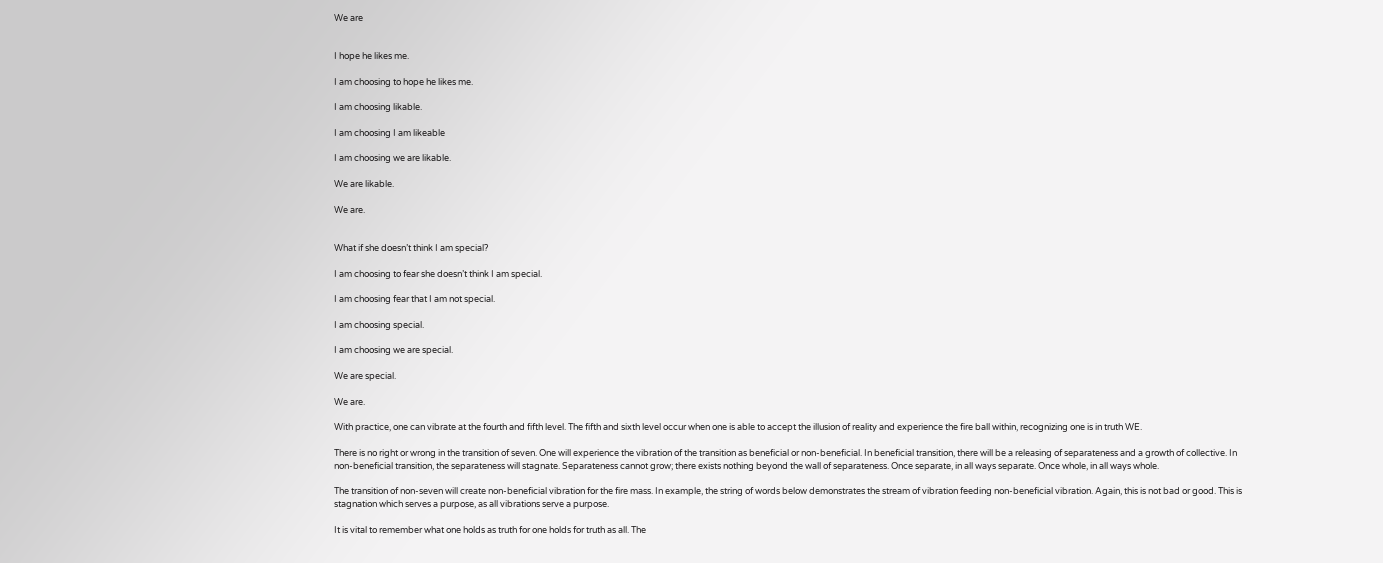We are


I hope he likes me.

I am choosing to hope he likes me.

I am choosing likable.

I am choosing I am likeable

I am choosing we are likable.

We are likable.

We are.


What if she doesn’t think I am special?

I am choosing to fear she doesn’t think I am special.

I am choosing fear that I am not special.

I am choosing special.

I am choosing we are special.

We are special.

We are.

With practice, one can vibrate at the fourth and fifth level. The fifth and sixth level occur when one is able to accept the illusion of reality and experience the fire ball within, recognizing one is in truth WE.

There is no right or wrong in the transition of seven. One will experience the vibration of the transition as beneficial or non-beneficial. In beneficial transition, there will be a releasing of separateness and a growth of collective. In non-beneficial transition, the separateness will stagnate. Separateness cannot grow; there exists nothing beyond the wall of separateness. Once separate, in all ways separate. Once whole, in all ways whole.

The transition of non-seven will create non-beneficial vibration for the fire mass. In example, the string of words below demonstrates the stream of vibration feeding non-beneficial vibration. Again, this is not bad or good. This is stagnation which serves a purpose, as all vibrations serve a purpose.

It is vital to remember what one holds as truth for one holds for truth as all. The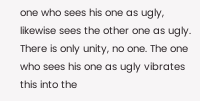one who sees his one as ugly, likewise sees the other one as ugly. There is only unity, no one. The one who sees his one as ugly vibrates this into the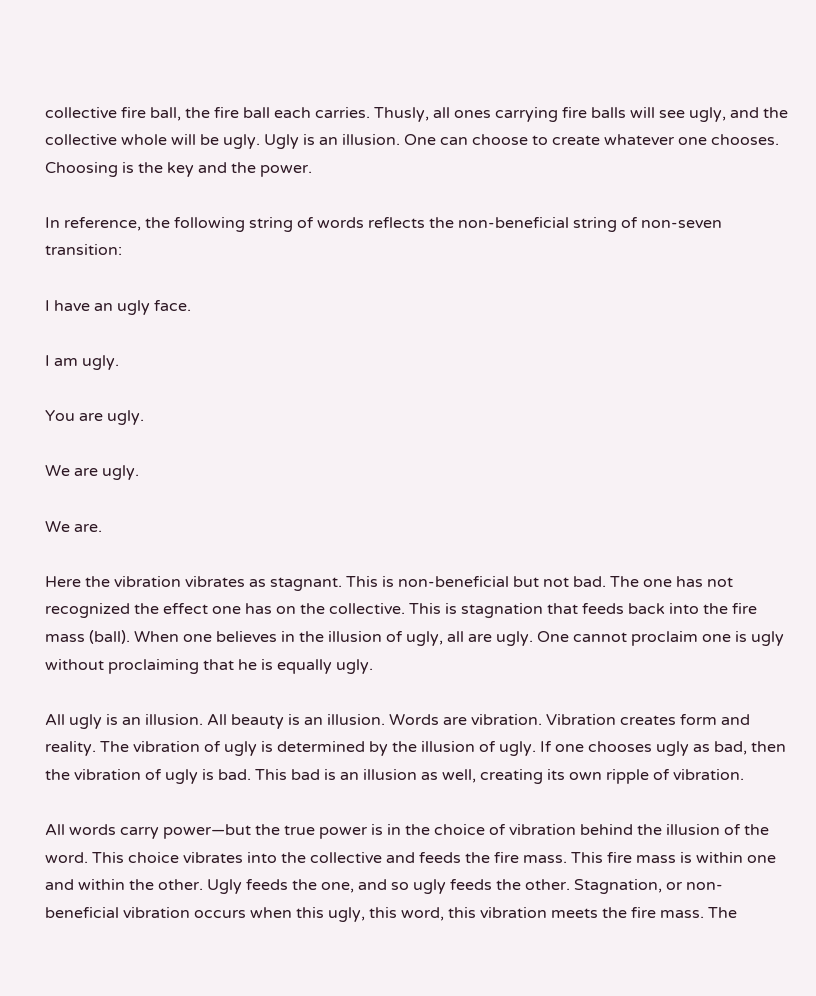collective fire ball, the fire ball each carries. Thusly, all ones carrying fire balls will see ugly, and the collective whole will be ugly. Ugly is an illusion. One can choose to create whatever one chooses. Choosing is the key and the power.

In reference, the following string of words reflects the non-beneficial string of non-seven transition:

I have an ugly face.

I am ugly.

You are ugly.

We are ugly.

We are.

Here the vibration vibrates as stagnant. This is non-beneficial but not bad. The one has not recognized the effect one has on the collective. This is stagnation that feeds back into the fire mass (ball). When one believes in the illusion of ugly, all are ugly. One cannot proclaim one is ugly without proclaiming that he is equally ugly.

All ugly is an illusion. All beauty is an illusion. Words are vibration. Vibration creates form and reality. The vibration of ugly is determined by the illusion of ugly. If one chooses ugly as bad, then the vibration of ugly is bad. This bad is an illusion as well, creating its own ripple of vibration.

All words carry power—but the true power is in the choice of vibration behind the illusion of the word. This choice vibrates into the collective and feeds the fire mass. This fire mass is within one and within the other. Ugly feeds the one, and so ugly feeds the other. Stagnation, or non-beneficial vibration occurs when this ugly, this word, this vibration meets the fire mass. The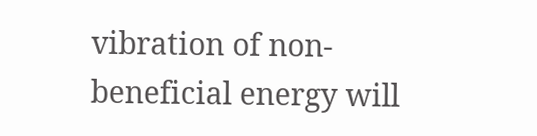vibration of non-beneficial energy will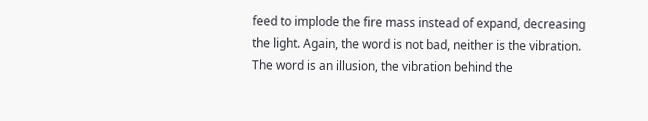feed to implode the fire mass instead of expand, decreasing the light. Again, the word is not bad, neither is the vibration. The word is an illusion, the vibration behind the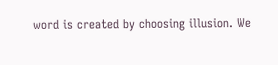word is created by choosing illusion. We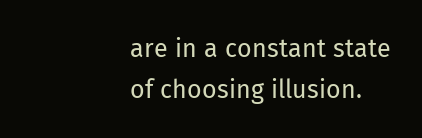are in a constant state of choosing illusion.